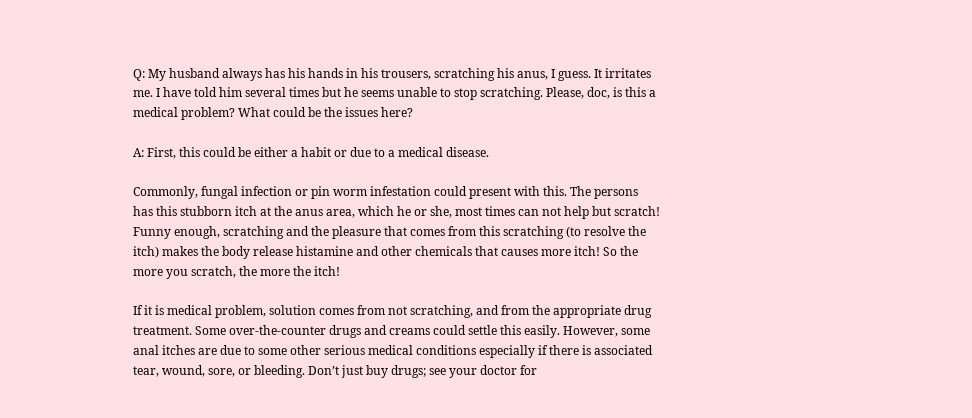Q: My husband always has his hands in his trousers, scratching his anus, I guess. It irritates me. I have told him several times but he seems unable to stop scratching. Please, doc, is this a medical problem? What could be the issues here?

A: First, this could be either a habit or due to a medical disease.

Commonly, fungal infection or pin worm infestation could present with this. The persons has this stubborn itch at the anus area, which he or she, most times can not help but scratch! Funny enough, scratching and the pleasure that comes from this scratching (to resolve the itch) makes the body release histamine and other chemicals that causes more itch! So the more you scratch, the more the itch!

If it is medical problem, solution comes from not scratching, and from the appropriate drug treatment. Some over-the-counter drugs and creams could settle this easily. However, some anal itches are due to some other serious medical conditions especially if there is associated tear, wound, sore, or bleeding. Don’t just buy drugs; see your doctor for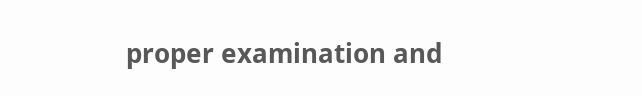proper examination and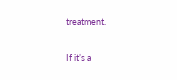treatment.

If it’s a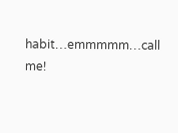habit…emmmmm…call me!